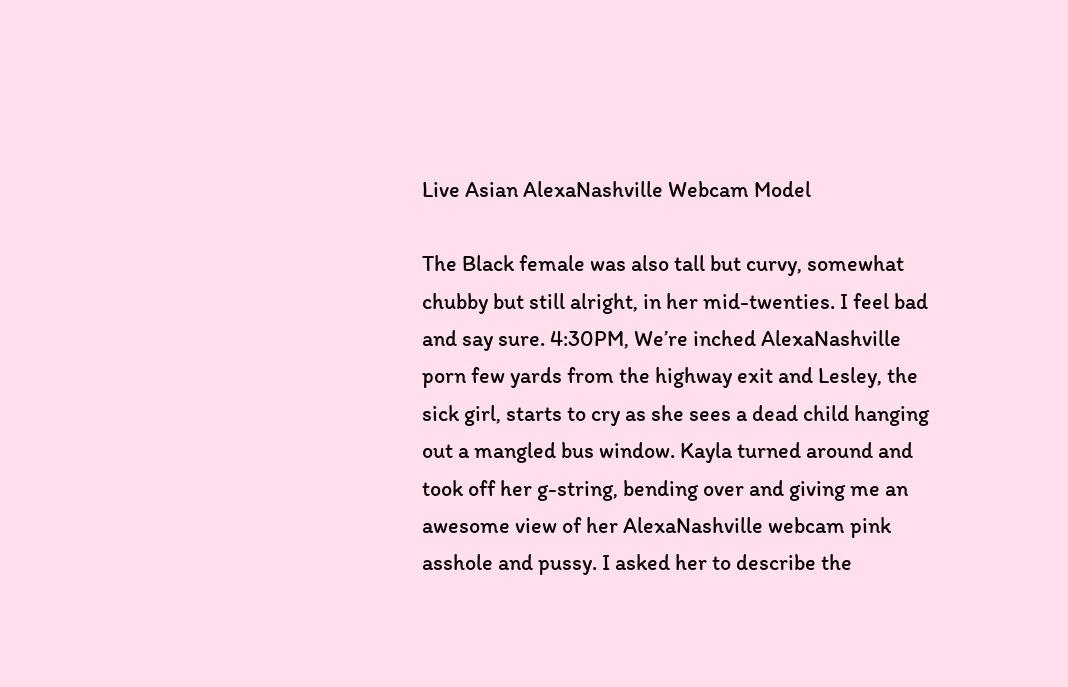Live Asian AlexaNashville Webcam Model

The Black female was also tall but curvy, somewhat chubby but still alright, in her mid-twenties. I feel bad and say sure. 4:30PM, We’re inched AlexaNashville porn few yards from the highway exit and Lesley, the sick girl, starts to cry as she sees a dead child hanging out a mangled bus window. Kayla turned around and took off her g-string, bending over and giving me an awesome view of her AlexaNashville webcam pink asshole and pussy. I asked her to describe the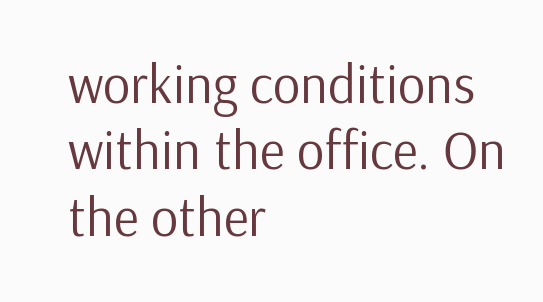working conditions within the office. On the other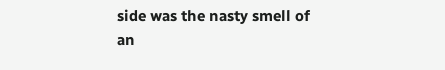side was the nasty smell of an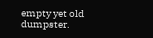empty yet old dumpster.